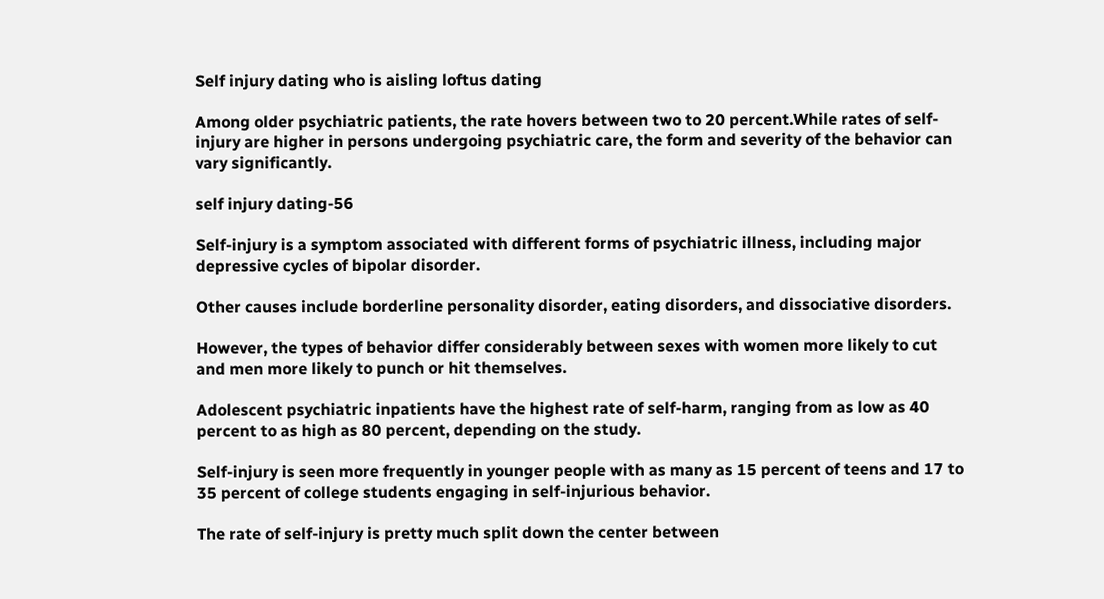Self injury dating who is aisling loftus dating

Among older psychiatric patients, the rate hovers between two to 20 percent.While rates of self-injury are higher in persons undergoing psychiatric care, the form and severity of the behavior can vary significantly.

self injury dating-56

Self-injury is a symptom associated with different forms of psychiatric illness, including major depressive cycles of bipolar disorder.

Other causes include borderline personality disorder, eating disorders, and dissociative disorders.

However, the types of behavior differ considerably between sexes with women more likely to cut and men more likely to punch or hit themselves.

Adolescent psychiatric inpatients have the highest rate of self-harm, ranging from as low as 40 percent to as high as 80 percent, depending on the study.

Self-injury is seen more frequently in younger people with as many as 15 percent of teens and 17 to 35 percent of college students engaging in self-injurious behavior.

The rate of self-injury is pretty much split down the center between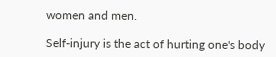women and men.

Self-injury is the act of hurting one's body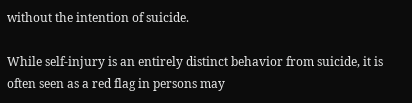without the intention of suicide.

While self-injury is an entirely distinct behavior from suicide, it is often seen as a red flag in persons may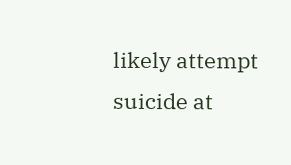likely attempt suicide at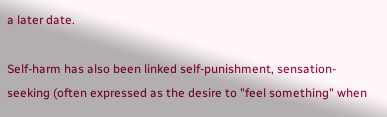a later date.

Self-harm has also been linked self-punishment, sensation-seeking (often expressed as the desire to "feel something" when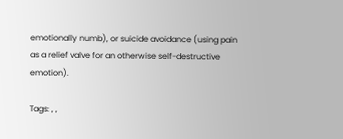emotionally numb), or suicide avoidance (using pain as a relief valve for an otherwise self-destructive emotion).

Tags: , ,